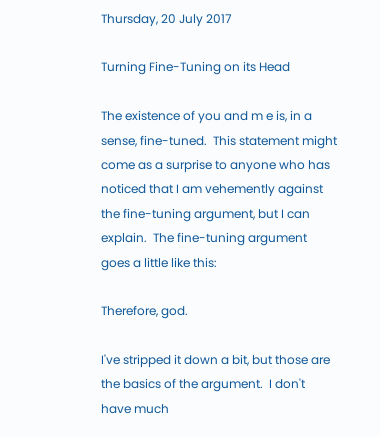Thursday, 20 July 2017

Turning Fine-Tuning on its Head

The existence of you and m e is, in a sense, fine-tuned.  This statement might come as a surprise to anyone who has noticed that I am vehemently against the fine-tuning argument, but I can explain.  The fine-tuning argument goes a little like this:

Therefore, god.

I've stripped it down a bit, but those are the basics of the argument.  I don't have much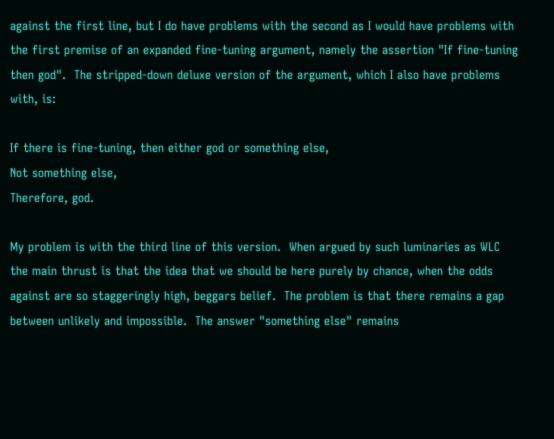against the first line, but I do have problems with the second as I would have problems with the first premise of an expanded fine-tuning argument, namely the assertion "If fine-tuning then god".  The stripped-down deluxe version of the argument, which I also have problems with, is:

If there is fine-tuning, then either god or something else,
Not something else,
Therefore, god.

My problem is with the third line of this version.  When argued by such luminaries as WLC the main thrust is that the idea that we should be here purely by chance, when the odds against are so staggeringly high, beggars belief.  The problem is that there remains a gap between unlikely and impossible.  The answer "something else" remains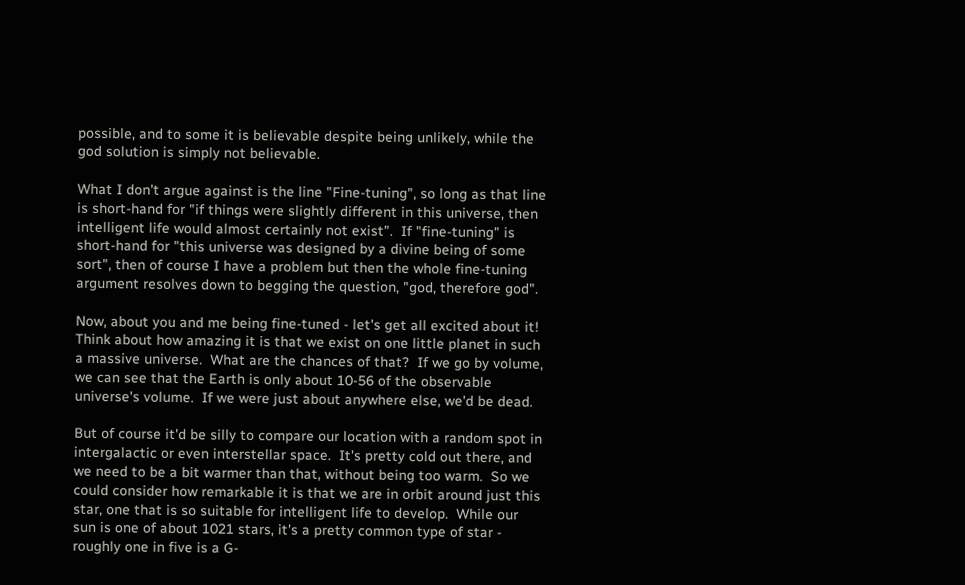possible, and to some it is believable despite being unlikely, while the god solution is simply not believable.

What I don't argue against is the line "Fine-tuning", so long as that line is short-hand for "if things were slightly different in this universe, then intelligent life would almost certainly not exist".  If "fine-tuning" is short-hand for "this universe was designed by a divine being of some sort", then of course I have a problem but then the whole fine-tuning argument resolves down to begging the question, "god, therefore god".

Now, about you and me being fine-tuned - let's get all excited about it!  Think about how amazing it is that we exist on one little planet in such a massive universe.  What are the chances of that?  If we go by volume, we can see that the Earth is only about 10-56 of the observable universe's volume.  If we were just about anywhere else, we'd be dead.

But of course it'd be silly to compare our location with a random spot in intergalactic or even interstellar space.  It's pretty cold out there, and we need to be a bit warmer than that, without being too warm.  So we could consider how remarkable it is that we are in orbit around just this star, one that is so suitable for intelligent life to develop.  While our sun is one of about 1021 stars, it's a pretty common type of star - roughly one in five is a G-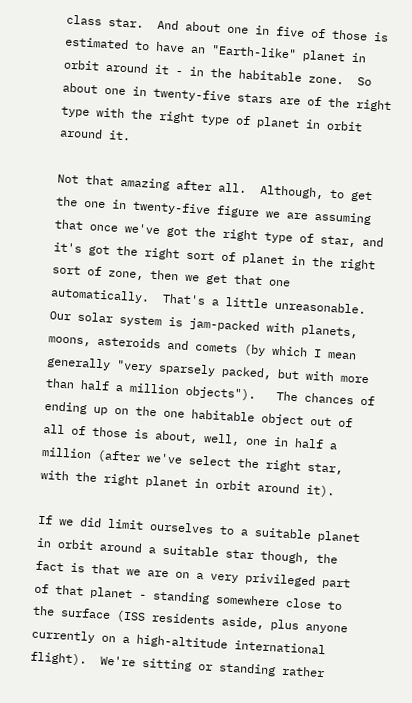class star.  And about one in five of those is estimated to have an "Earth-like" planet in orbit around it - in the habitable zone.  So about one in twenty-five stars are of the right type with the right type of planet in orbit around it.

Not that amazing after all.  Although, to get the one in twenty-five figure we are assuming that once we've got the right type of star, and it's got the right sort of planet in the right sort of zone, then we get that one automatically.  That's a little unreasonable.  Our solar system is jam-packed with planets, moons, asteroids and comets (by which I mean generally "very sparsely packed, but with more than half a million objects").   The chances of ending up on the one habitable object out of all of those is about, well, one in half a million (after we've select the right star, with the right planet in orbit around it).

If we did limit ourselves to a suitable planet in orbit around a suitable star though, the fact is that we are on a very privileged part of that planet - standing somewhere close to the surface (ISS residents aside, plus anyone currently on a high-altitude international flight).  We're sitting or standing rather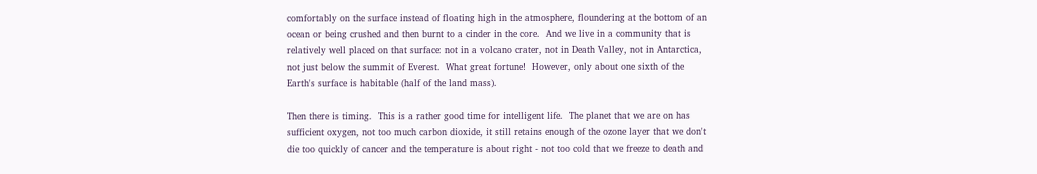comfortably on the surface instead of floating high in the atmosphere, floundering at the bottom of an ocean or being crushed and then burnt to a cinder in the core.  And we live in a community that is relatively well placed on that surface: not in a volcano crater, not in Death Valley, not in Antarctica, not just below the summit of Everest.  What great fortune!  However, only about one sixth of the Earth's surface is habitable (half of the land mass).

Then there is timing.  This is a rather good time for intelligent life.  The planet that we are on has sufficient oxygen, not too much carbon dioxide, it still retains enough of the ozone layer that we don't die too quickly of cancer and the temperature is about right - not too cold that we freeze to death and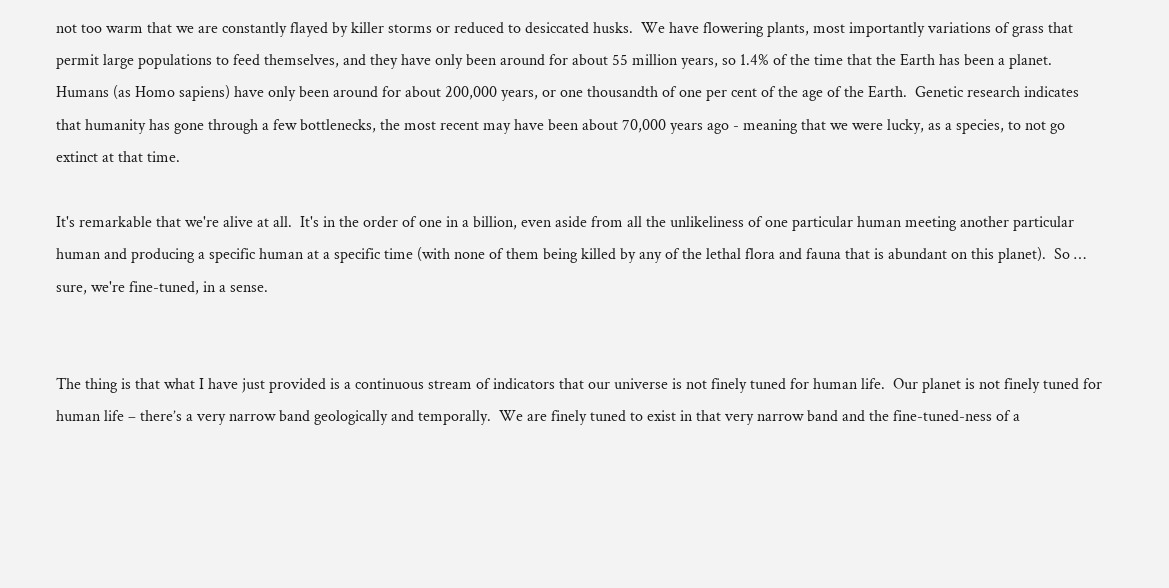not too warm that we are constantly flayed by killer storms or reduced to desiccated husks.  We have flowering plants, most importantly variations of grass that permit large populations to feed themselves, and they have only been around for about 55 million years, so 1.4% of the time that the Earth has been a planet.  Humans (as Homo sapiens) have only been around for about 200,000 years, or one thousandth of one per cent of the age of the Earth.  Genetic research indicates that humanity has gone through a few bottlenecks, the most recent may have been about 70,000 years ago - meaning that we were lucky, as a species, to not go extinct at that time.

It's remarkable that we're alive at all.  It's in the order of one in a billion, even aside from all the unlikeliness of one particular human meeting another particular human and producing a specific human at a specific time (with none of them being killed by any of the lethal flora and fauna that is abundant on this planet).  So … sure, we're fine-tuned, in a sense.


The thing is that what I have just provided is a continuous stream of indicators that our universe is not finely tuned for human life.  Our planet is not finely tuned for human life – there’s a very narrow band geologically and temporally.  We are finely tuned to exist in that very narrow band and the fine-tuned-ness of a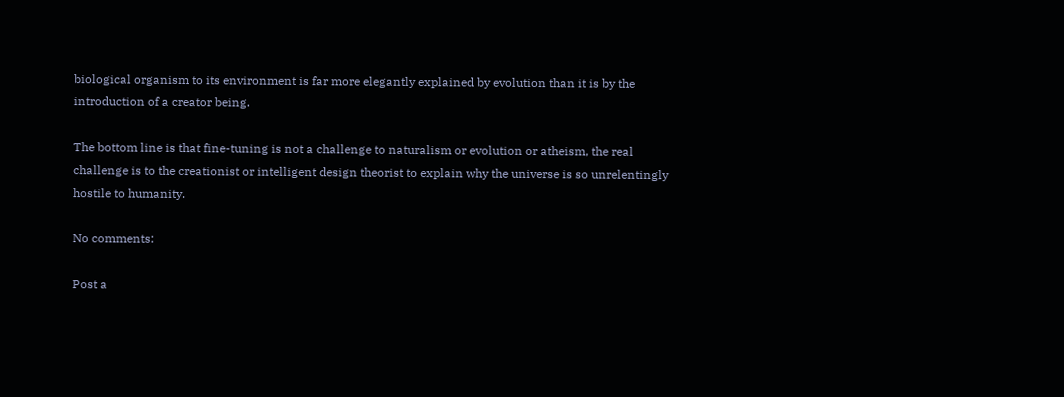biological organism to its environment is far more elegantly explained by evolution than it is by the introduction of a creator being.

The bottom line is that fine-tuning is not a challenge to naturalism or evolution or atheism, the real challenge is to the creationist or intelligent design theorist to explain why the universe is so unrelentingly hostile to humanity.

No comments:

Post a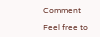Comment

Feel free to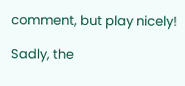comment, but play nicely!

Sadly, the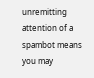unremitting attention of a spambot means you may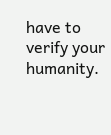have to verify your humanity.